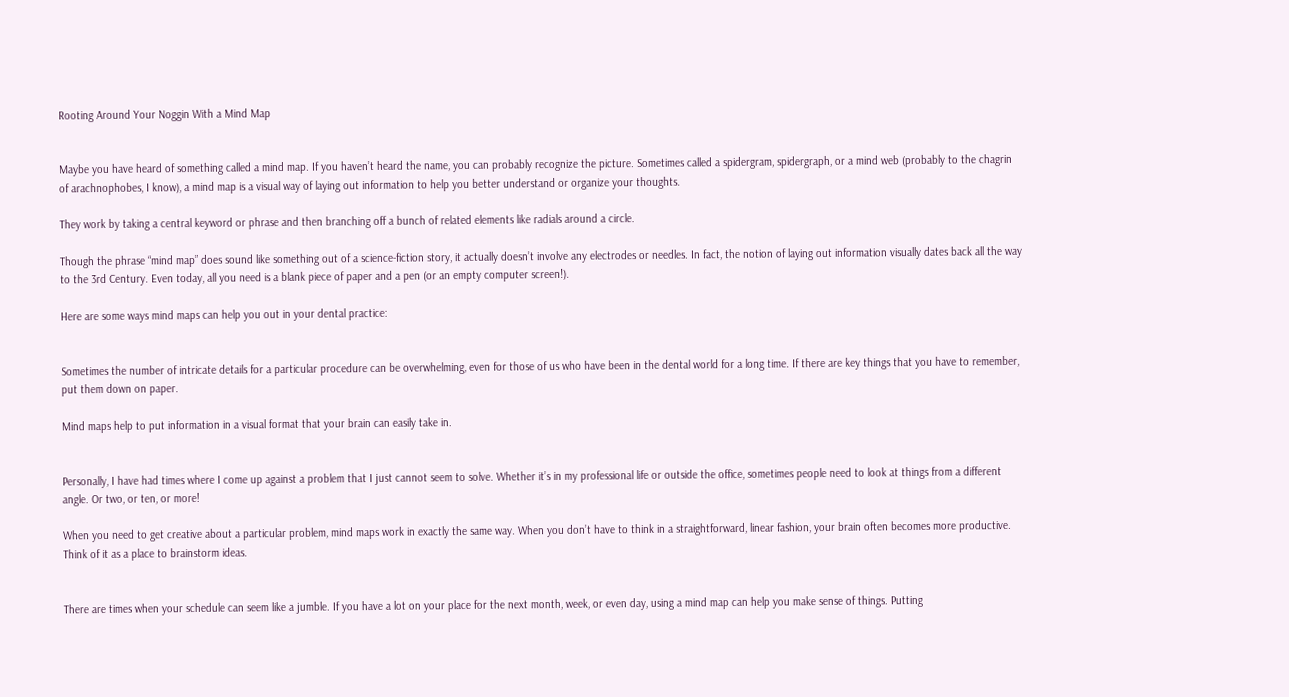Rooting Around Your Noggin With a Mind Map


Maybe you have heard of something called a mind map. If you haven’t heard the name, you can probably recognize the picture. Sometimes called a spidergram, spidergraph, or a mind web (probably to the chagrin of arachnophobes, I know), a mind map is a visual way of laying out information to help you better understand or organize your thoughts.

They work by taking a central keyword or phrase and then branching off a bunch of related elements like radials around a circle.

Though the phrase “mind map” does sound like something out of a science-fiction story, it actually doesn’t involve any electrodes or needles. In fact, the notion of laying out information visually dates back all the way to the 3rd Century. Even today, all you need is a blank piece of paper and a pen (or an empty computer screen!).

Here are some ways mind maps can help you out in your dental practice:


Sometimes the number of intricate details for a particular procedure can be overwhelming, even for those of us who have been in the dental world for a long time. If there are key things that you have to remember, put them down on paper.

Mind maps help to put information in a visual format that your brain can easily take in.


Personally, I have had times where I come up against a problem that I just cannot seem to solve. Whether it’s in my professional life or outside the office, sometimes people need to look at things from a different angle. Or two, or ten, or more!

When you need to get creative about a particular problem, mind maps work in exactly the same way. When you don’t have to think in a straightforward, linear fashion, your brain often becomes more productive. Think of it as a place to brainstorm ideas.


There are times when your schedule can seem like a jumble. If you have a lot on your place for the next month, week, or even day, using a mind map can help you make sense of things. Putting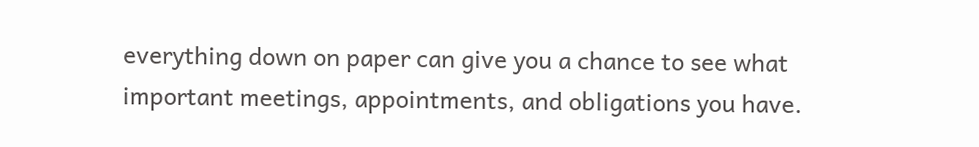everything down on paper can give you a chance to see what important meetings, appointments, and obligations you have.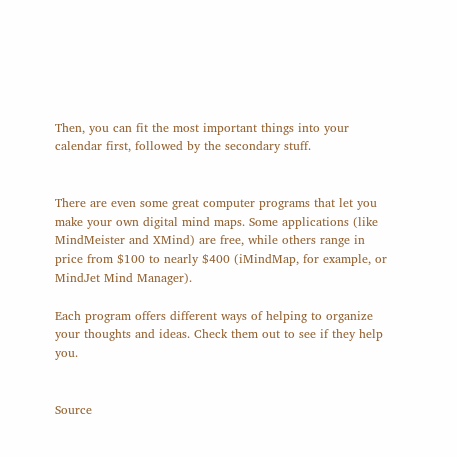Then, you can fit the most important things into your calendar first, followed by the secondary stuff.


There are even some great computer programs that let you make your own digital mind maps. Some applications (like MindMeister and XMind) are free, while others range in price from $100 to nearly $400 (iMindMap, for example, or MindJet Mind Manager).

Each program offers different ways of helping to organize your thoughts and ideas. Check them out to see if they help you.


Source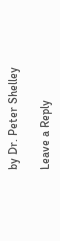by Dr. Peter Shelley

Leave a Reply